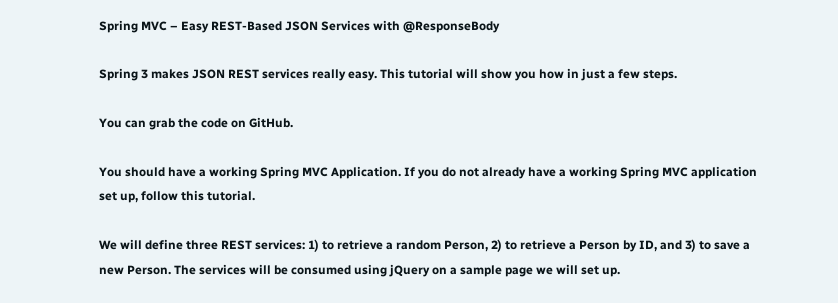Spring MVC – Easy REST-Based JSON Services with @ResponseBody

Spring 3 makes JSON REST services really easy. This tutorial will show you how in just a few steps.

You can grab the code on GitHub.

You should have a working Spring MVC Application. If you do not already have a working Spring MVC application set up, follow this tutorial.

We will define three REST services: 1) to retrieve a random Person, 2) to retrieve a Person by ID, and 3) to save a new Person. The services will be consumed using jQuery on a sample page we will set up.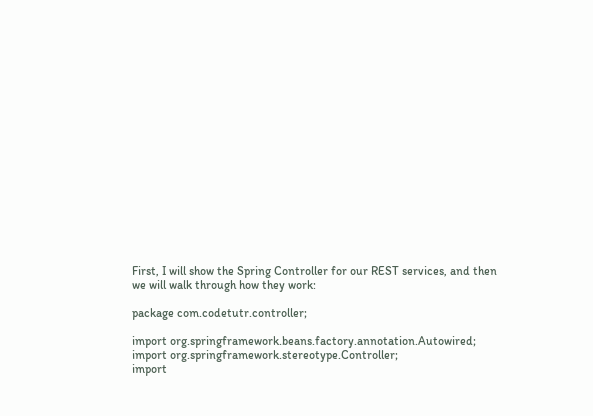First, I will show the Spring Controller for our REST services, and then we will walk through how they work:

package com.codetutr.controller;

import org.springframework.beans.factory.annotation.Autowired;
import org.springframework.stereotype.Controller;
import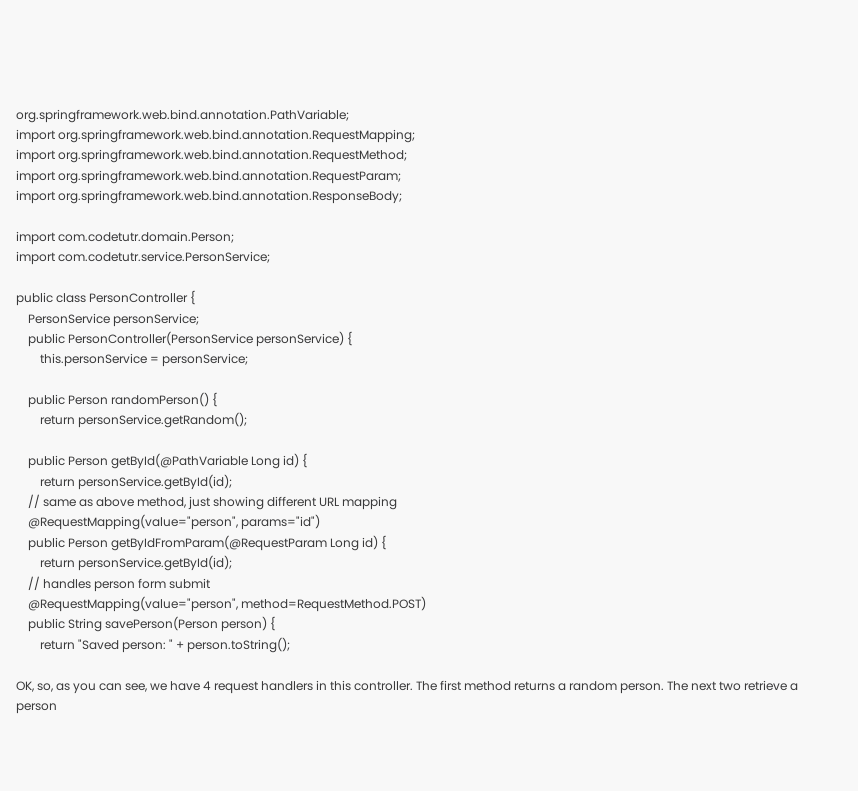org.springframework.web.bind.annotation.PathVariable;
import org.springframework.web.bind.annotation.RequestMapping;
import org.springframework.web.bind.annotation.RequestMethod;
import org.springframework.web.bind.annotation.RequestParam;
import org.springframework.web.bind.annotation.ResponseBody;

import com.codetutr.domain.Person;
import com.codetutr.service.PersonService;

public class PersonController {
    PersonService personService;
    public PersonController(PersonService personService) {
        this.personService = personService;

    public Person randomPerson() {
        return personService.getRandom();

    public Person getById(@PathVariable Long id) {
        return personService.getById(id);
    // same as above method, just showing different URL mapping
    @RequestMapping(value="person", params="id")
    public Person getByIdFromParam(@RequestParam Long id) {
        return personService.getById(id);
    // handles person form submit
    @RequestMapping(value="person", method=RequestMethod.POST)
    public String savePerson(Person person) {
        return "Saved person: " + person.toString();

OK, so, as you can see, we have 4 request handlers in this controller. The first method returns a random person. The next two retrieve a person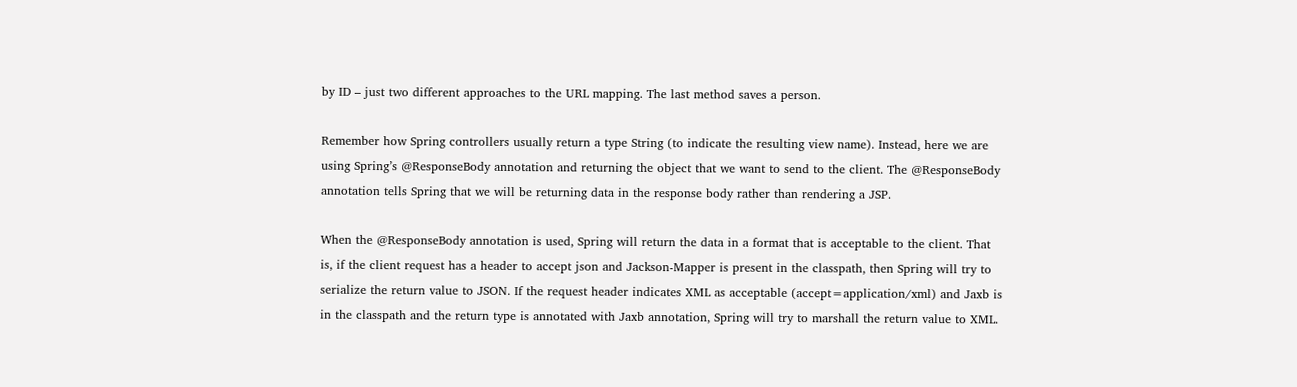by ID – just two different approaches to the URL mapping. The last method saves a person.

Remember how Spring controllers usually return a type String (to indicate the resulting view name). Instead, here we are using Spring’s @ResponseBody annotation and returning the object that we want to send to the client. The @ResponseBody annotation tells Spring that we will be returning data in the response body rather than rendering a JSP.

When the @ResponseBody annotation is used, Spring will return the data in a format that is acceptable to the client. That is, if the client request has a header to accept json and Jackson-Mapper is present in the classpath, then Spring will try to serialize the return value to JSON. If the request header indicates XML as acceptable (accept=application/xml) and Jaxb is in the classpath and the return type is annotated with Jaxb annotation, Spring will try to marshall the return value to XML.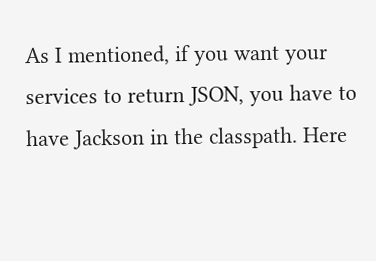As I mentioned, if you want your services to return JSON, you have to have Jackson in the classpath. Here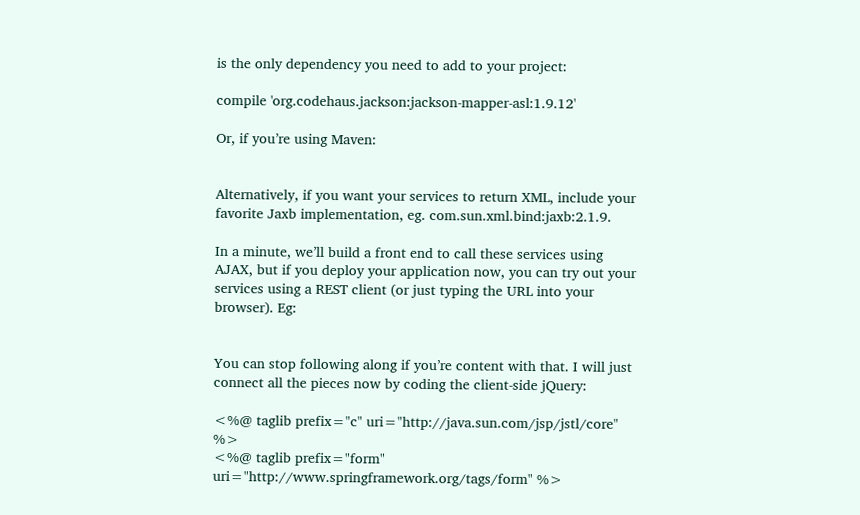is the only dependency you need to add to your project:

compile 'org.codehaus.jackson:jackson-mapper-asl:1.9.12'

Or, if you’re using Maven:


Alternatively, if you want your services to return XML, include your favorite Jaxb implementation, eg. com.sun.xml.bind:jaxb:2.1.9.

In a minute, we’ll build a front end to call these services using AJAX, but if you deploy your application now, you can try out your services using a REST client (or just typing the URL into your browser). Eg:


You can stop following along if you’re content with that. I will just connect all the pieces now by coding the client-side jQuery:

<%@ taglib prefix="c" uri="http://java.sun.com/jsp/jstl/core" %>
<%@ taglib prefix="form" uri="http://www.springframework.org/tags/form" %>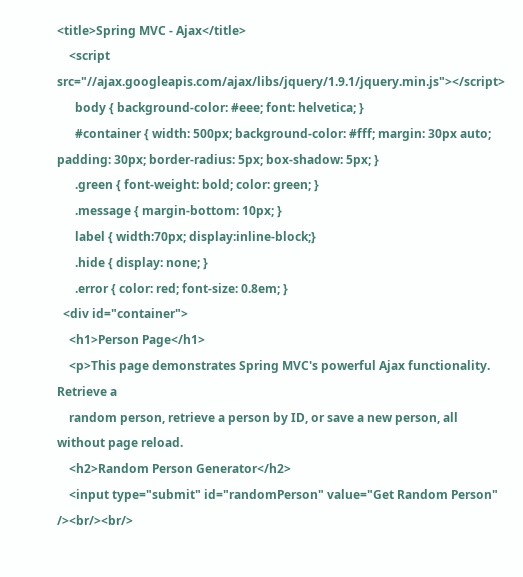<title>Spring MVC - Ajax</title>
    <script src="//ajax.googleapis.com/ajax/libs/jquery/1.9.1/jquery.min.js"></script>
      body { background-color: #eee; font: helvetica; }
      #container { width: 500px; background-color: #fff; margin: 30px auto; padding: 30px; border-radius: 5px; box-shadow: 5px; }
      .green { font-weight: bold; color: green; }
      .message { margin-bottom: 10px; }
      label { width:70px; display:inline-block;}
      .hide { display: none; }
      .error { color: red; font-size: 0.8em; }
  <div id="container">
    <h1>Person Page</h1>
    <p>This page demonstrates Spring MVC's powerful Ajax functionality. Retrieve a
    random person, retrieve a person by ID, or save a new person, all without page reload.
    <h2>Random Person Generator</h2>
    <input type="submit" id="randomPerson" value="Get Random Person" /><br/><br/>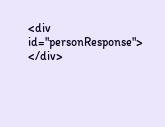<div id="personResponse"> </div>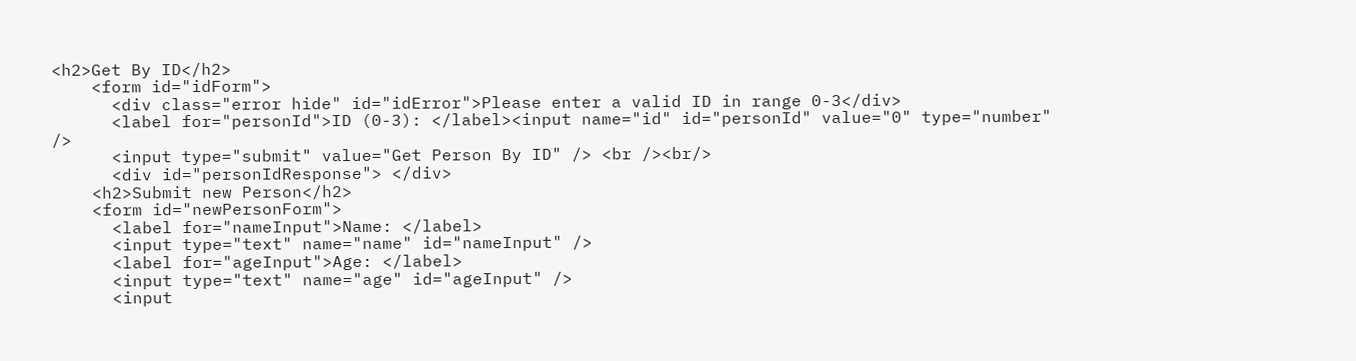<h2>Get By ID</h2>
    <form id="idForm">
      <div class="error hide" id="idError">Please enter a valid ID in range 0-3</div>
      <label for="personId">ID (0-3): </label><input name="id" id="personId" value="0" type="number" />
      <input type="submit" value="Get Person By ID" /> <br /><br/>
      <div id="personIdResponse"> </div>
    <h2>Submit new Person</h2>
    <form id="newPersonForm">
      <label for="nameInput">Name: </label>
      <input type="text" name="name" id="nameInput" />
      <label for="ageInput">Age: </label>
      <input type="text" name="age" id="ageInput" />
      <input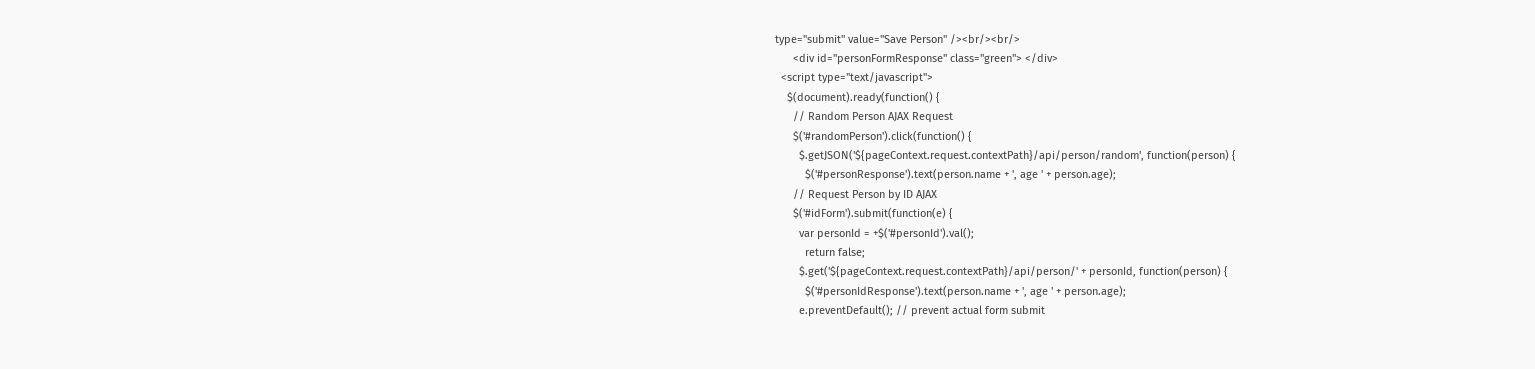type="submit" value="Save Person" /><br/><br/>
      <div id="personFormResponse" class="green"> </div>
  <script type="text/javascript">
    $(document).ready(function() {
      // Random Person AJAX Request
      $('#randomPerson').click(function() {
        $.getJSON('${pageContext.request.contextPath}/api/person/random', function(person) {
          $('#personResponse').text(person.name + ', age ' + person.age);
      // Request Person by ID AJAX
      $('#idForm').submit(function(e) {
        var personId = +$('#personId').val();
          return false;
        $.get('${pageContext.request.contextPath}/api/person/' + personId, function(person) {
          $('#personIdResponse').text(person.name + ', age ' + person.age);
        e.preventDefault(); // prevent actual form submit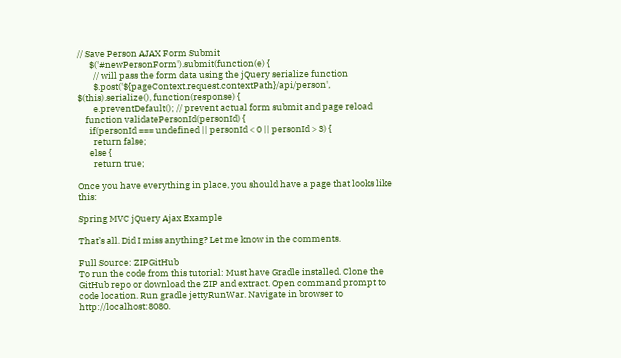// Save Person AJAX Form Submit
      $('#newPersonForm').submit(function(e) {
        // will pass the form data using the jQuery serialize function
        $.post('${pageContext.request.contextPath}/api/person', $(this).serialize(), function(response) {
        e.preventDefault(); // prevent actual form submit and page reload
    function validatePersonId(personId) {
      if(personId === undefined || personId < 0 || personId > 3) {
        return false;
      else {
        return true;

Once you have everything in place, you should have a page that looks like this:

Spring MVC jQuery Ajax Example

That’s all. Did I miss anything? Let me know in the comments.

Full Source: ZIPGitHub
To run the code from this tutorial: Must have Gradle installed. Clone the GitHub repo or download the ZIP and extract. Open command prompt to code location. Run gradle jettyRunWar. Navigate in browser to http://localhost:8080.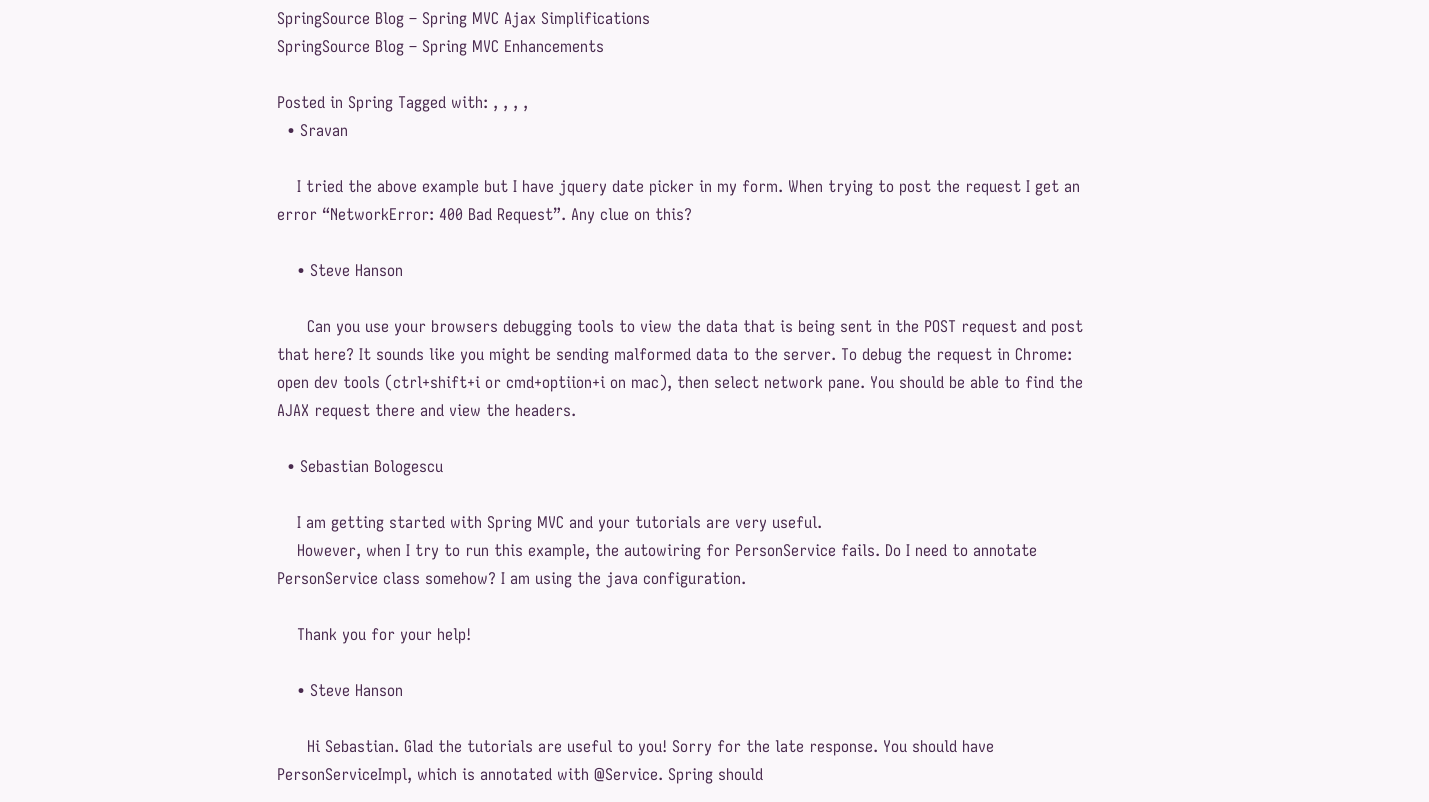SpringSource Blog – Spring MVC Ajax Simplifications
SpringSource Blog – Spring MVC Enhancements

Posted in Spring Tagged with: , , , ,
  • Sravan

    I tried the above example but I have jquery date picker in my form. When trying to post the request I get an error “NetworkError: 400 Bad Request”. Any clue on this?

    • Steve Hanson

      Can you use your browsers debugging tools to view the data that is being sent in the POST request and post that here? It sounds like you might be sending malformed data to the server. To debug the request in Chrome: open dev tools (ctrl+shift+i or cmd+optiion+i on mac), then select network pane. You should be able to find the AJAX request there and view the headers.

  • Sebastian Bologescu

    I am getting started with Spring MVC and your tutorials are very useful.
    However, when I try to run this example, the autowiring for PersonService fails. Do I need to annotate PersonService class somehow? I am using the java configuration.

    Thank you for your help!

    • Steve Hanson

      Hi Sebastian. Glad the tutorials are useful to you! Sorry for the late response. You should have PersonServiceImpl, which is annotated with @Service. Spring should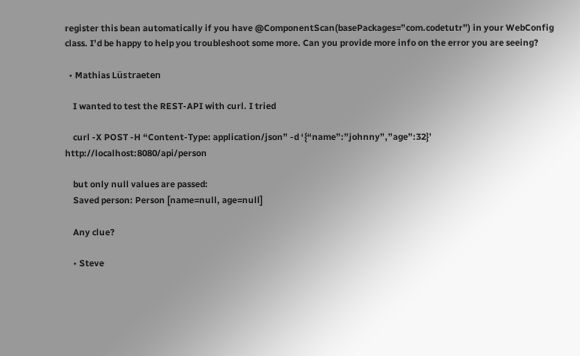register this bean automatically if you have @ComponentScan(basePackages=”com.codetutr”) in your WebConfig class. I’d be happy to help you troubleshoot some more. Can you provide more info on the error you are seeing?

  • Mathias Lüstraeten

    I wanted to test the REST-API with curl. I tried

    curl -X POST -H “Content-Type: application/json” -d ‘{“name”:”johnny”,”age”:32}’ http://localhost:8080/api/person

    but only null values are passed:
    Saved person: Person [name=null, age=null]

    Any clue?

    • Steve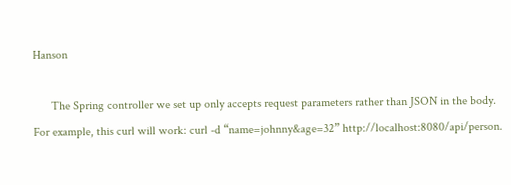Hanson

      The Spring controller we set up only accepts request parameters rather than JSON in the body. For example, this curl will work: curl -d “name=johnny&age=32” http://localhost:8080/api/person.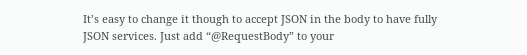It’s easy to change it though to accept JSON in the body to have fully JSON services. Just add “@RequestBody” to your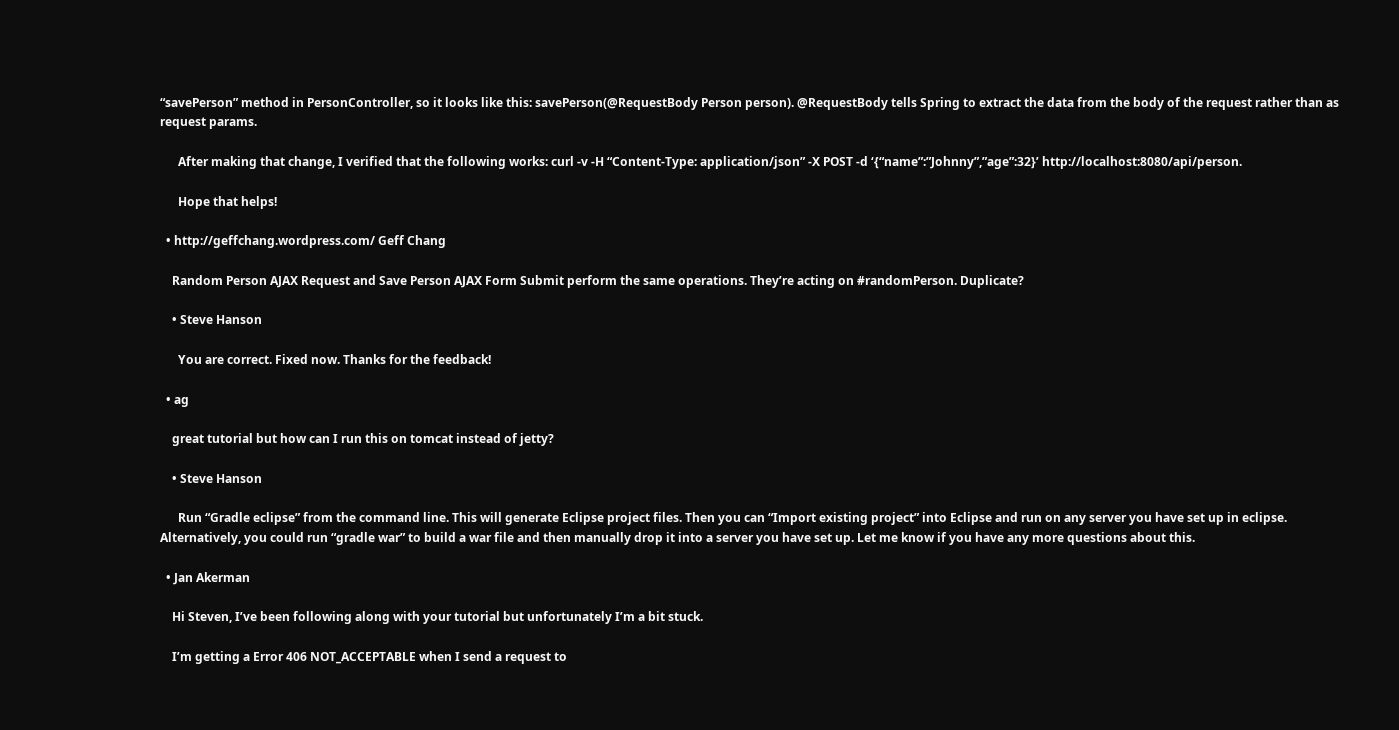“savePerson” method in PersonController, so it looks like this: savePerson(@RequestBody Person person). @RequestBody tells Spring to extract the data from the body of the request rather than as request params.

      After making that change, I verified that the following works: curl -v -H “Content-Type: application/json” -X POST -d ‘{“name”:”Johnny”,”age”:32}’ http://localhost:8080/api/person.

      Hope that helps!

  • http://geffchang.wordpress.com/ Geff Chang

    Random Person AJAX Request and Save Person AJAX Form Submit perform the same operations. They’re acting on #randomPerson. Duplicate?

    • Steve Hanson

      You are correct. Fixed now. Thanks for the feedback!

  • ag

    great tutorial but how can I run this on tomcat instead of jetty?

    • Steve Hanson

      Run “Gradle eclipse” from the command line. This will generate Eclipse project files. Then you can “Import existing project” into Eclipse and run on any server you have set up in eclipse. Alternatively, you could run “gradle war” to build a war file and then manually drop it into a server you have set up. Let me know if you have any more questions about this.

  • Jan Akerman

    Hi Steven, I’ve been following along with your tutorial but unfortunately I’m a bit stuck.

    I’m getting a Error 406 NOT_ACCEPTABLE when I send a request to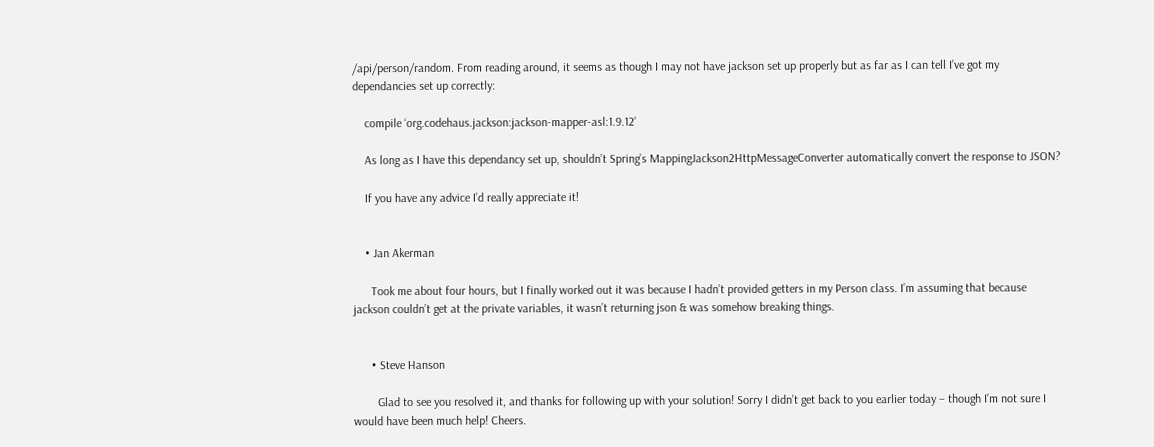/api/person/random. From reading around, it seems as though I may not have jackson set up properly but as far as I can tell I’ve got my dependancies set up correctly:

    compile ‘org.codehaus.jackson:jackson-mapper-asl:1.9.12’

    As long as I have this dependancy set up, shouldn’t Spring’s MappingJackson2HttpMessageConverter automatically convert the response to JSON?

    If you have any advice I’d really appreciate it!


    • Jan Akerman

      Took me about four hours, but I finally worked out it was because I hadn’t provided getters in my Person class. I’m assuming that because jackson couldn’t get at the private variables, it wasn’t returning json & was somehow breaking things.


      • Steve Hanson

        Glad to see you resolved it, and thanks for following up with your solution! Sorry I didn’t get back to you earlier today – though I’m not sure I would have been much help! Cheers.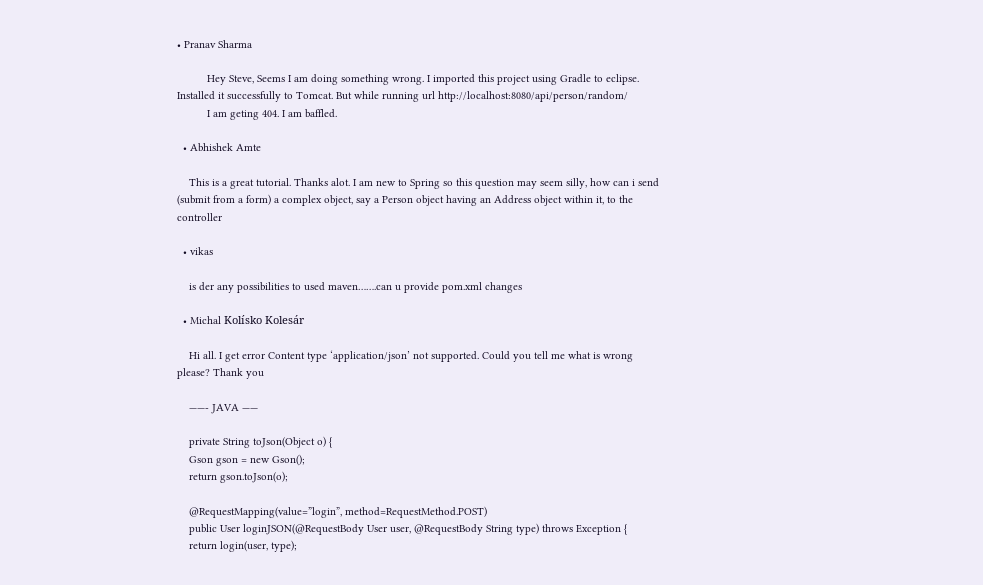• Pranav Sharma

          Hey Steve, Seems I am doing something wrong. I imported this project using Gradle to eclipse. Installed it successfully to Tomcat. But while running url http://localhost:8080/api/person/random/
          I am geting 404. I am baffled.

  • Abhishek Amte

    This is a great tutorial. Thanks alot. I am new to Spring so this question may seem silly, how can i send (submit from a form) a complex object, say a Person object having an Address object within it, to the controller

  • vikas

    is der any possibilities to used maven…….can u provide pom.xml changes

  • Michal Kolísko Kolesár

    Hi all. I get error Content type ‘application/json’ not supported. Could you tell me what is wrong please? Thank you

    ——- JAVA ——

    private String toJson(Object o) {
    Gson gson = new Gson();
    return gson.toJson(o);

    @RequestMapping(value=”login”, method=RequestMethod.POST)
    public User loginJSON(@RequestBody User user, @RequestBody String type) throws Exception {
    return login(user, type);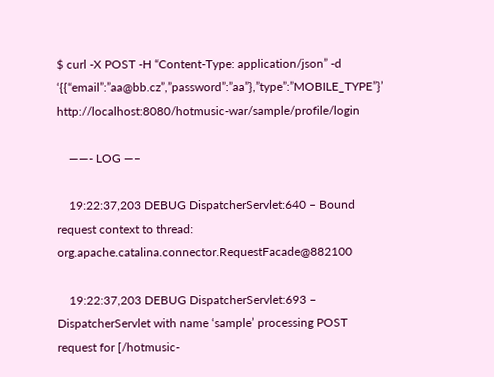$ curl -X POST -H “Content-Type: application/json” -d ‘{{“email”:”aa@bb.cz”,”password”:”aa”},”type”:”MOBILE_TYPE”}’ http://localhost:8080/hotmusic-war/sample/profile/login

    ——- LOG —–

    19:22:37,203 DEBUG DispatcherServlet:640 – Bound request context to thread: org.apache.catalina.connector.RequestFacade@882100

    19:22:37,203 DEBUG DispatcherServlet:693 – DispatcherServlet with name ‘sample’ processing POST request for [/hotmusic-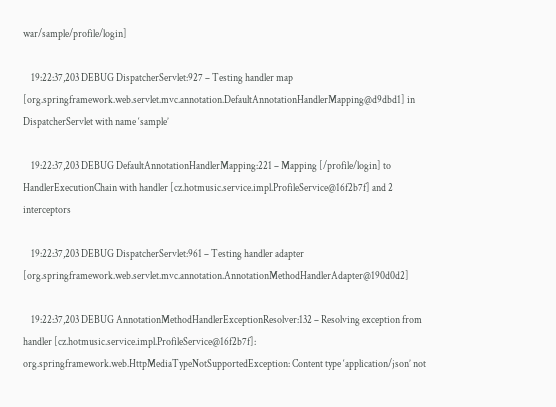war/sample/profile/login]

    19:22:37,203 DEBUG DispatcherServlet:927 – Testing handler map [org.springframework.web.servlet.mvc.annotation.DefaultAnnotationHandlerMapping@d9dbd1] in DispatcherServlet with name ‘sample’

    19:22:37,203 DEBUG DefaultAnnotationHandlerMapping:221 – Mapping [/profile/login] to HandlerExecutionChain with handler [cz.hotmusic.service.impl.ProfileService@16f2b7f] and 2 interceptors

    19:22:37,203 DEBUG DispatcherServlet:961 – Testing handler adapter [org.springframework.web.servlet.mvc.annotation.AnnotationMethodHandlerAdapter@190d0d2]

    19:22:37,203 DEBUG AnnotationMethodHandlerExceptionResolver:132 – Resolving exception from handler [cz.hotmusic.service.impl.ProfileService@16f2b7f]: org.springframework.web.HttpMediaTypeNotSupportedException: Content type ‘application/json’ not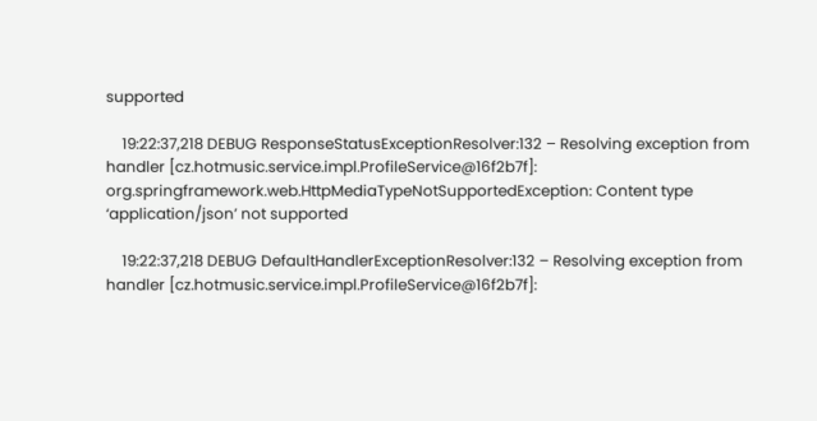supported

    19:22:37,218 DEBUG ResponseStatusExceptionResolver:132 – Resolving exception from handler [cz.hotmusic.service.impl.ProfileService@16f2b7f]: org.springframework.web.HttpMediaTypeNotSupportedException: Content type ‘application/json’ not supported

    19:22:37,218 DEBUG DefaultHandlerExceptionResolver:132 – Resolving exception from handler [cz.hotmusic.service.impl.ProfileService@16f2b7f]: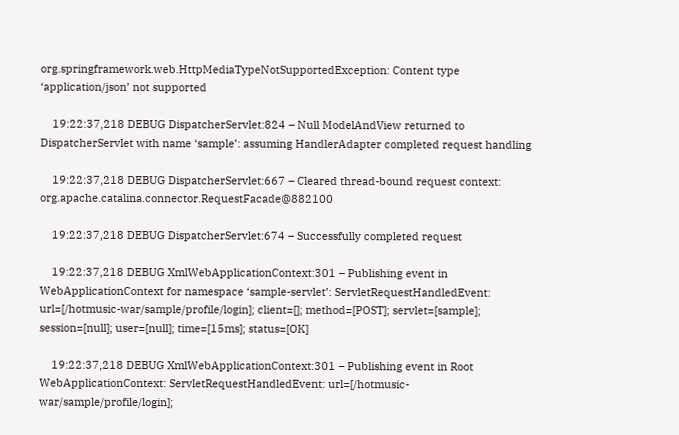org.springframework.web.HttpMediaTypeNotSupportedException: Content type ‘application/json’ not supported

    19:22:37,218 DEBUG DispatcherServlet:824 – Null ModelAndView returned to DispatcherServlet with name ‘sample’: assuming HandlerAdapter completed request handling

    19:22:37,218 DEBUG DispatcherServlet:667 – Cleared thread-bound request context: org.apache.catalina.connector.RequestFacade@882100

    19:22:37,218 DEBUG DispatcherServlet:674 – Successfully completed request

    19:22:37,218 DEBUG XmlWebApplicationContext:301 – Publishing event in WebApplicationContext for namespace ‘sample-servlet’: ServletRequestHandledEvent: url=[/hotmusic-war/sample/profile/login]; client=[]; method=[POST]; servlet=[sample]; session=[null]; user=[null]; time=[15ms]; status=[OK]

    19:22:37,218 DEBUG XmlWebApplicationContext:301 – Publishing event in Root WebApplicationContext: ServletRequestHandledEvent: url=[/hotmusic-war/sample/profile/login];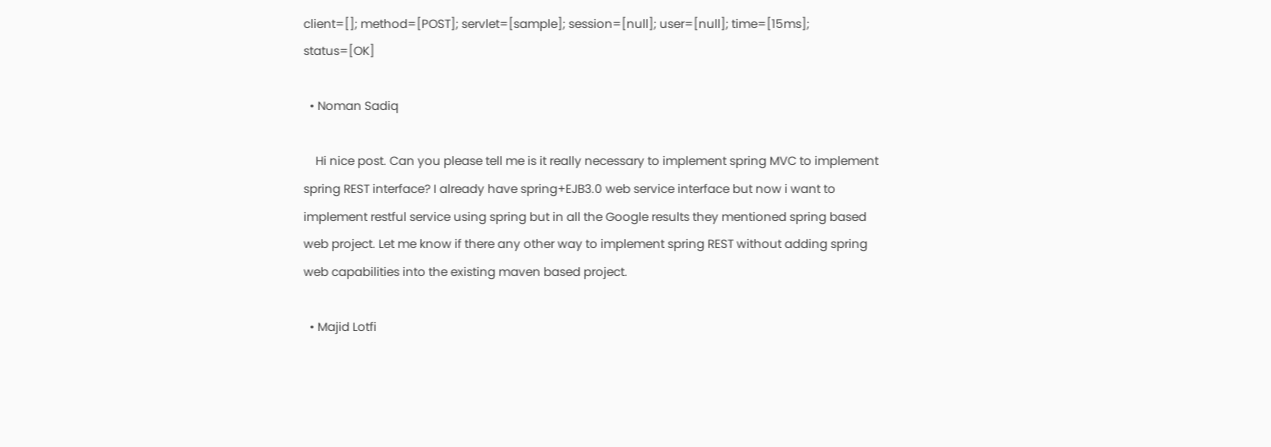client=[]; method=[POST]; servlet=[sample]; session=[null]; user=[null]; time=[15ms]; status=[OK]

  • Noman Sadiq

    Hi nice post. Can you please tell me is it really necessary to implement spring MVC to implement spring REST interface? I already have spring+EJB3.0 web service interface but now i want to implement restful service using spring but in all the Google results they mentioned spring based web project. Let me know if there any other way to implement spring REST without adding spring web capabilities into the existing maven based project.

  • Majid Lotfi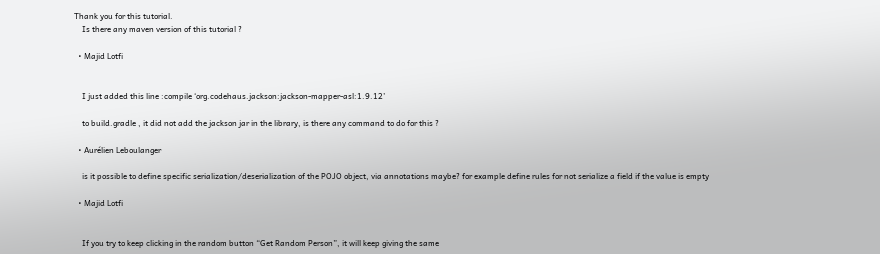Thank you for this tutorial.
    Is there any maven version of this tutorial ?

  • Majid Lotfi


    I just added this line :compile ‘org.codehaus.jackson:jackson-mapper-asl:1.9.12’

    to build.gradle , it did not add the jackson jar in the library, is there any command to do for this ?

  • Aurélien Leboulanger

    is it possible to define specific serialization/deserialization of the POJO object, via annotations maybe? for example define rules for not serialize a field if the value is empty

  • Majid Lotfi


    If you try to keep clicking in the random button “Get Random Person”, it will keep giving the same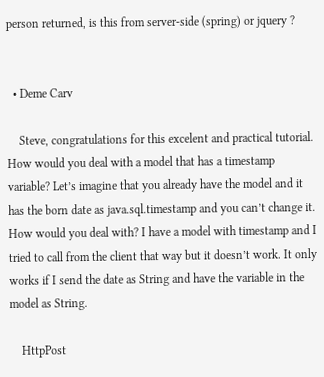person returned, is this from server-side (spring) or jquery ?


  • Deme Carv

    Steve, congratulations for this excelent and practical tutorial. How would you deal with a model that has a timestamp variable? Let’s imagine that you already have the model and it has the born date as java.sql.timestamp and you can’t change it. How would you deal with? I have a model with timestamp and I tried to call from the client that way but it doesn’t work. It only works if I send the date as String and have the variable in the model as String.

    HttpPost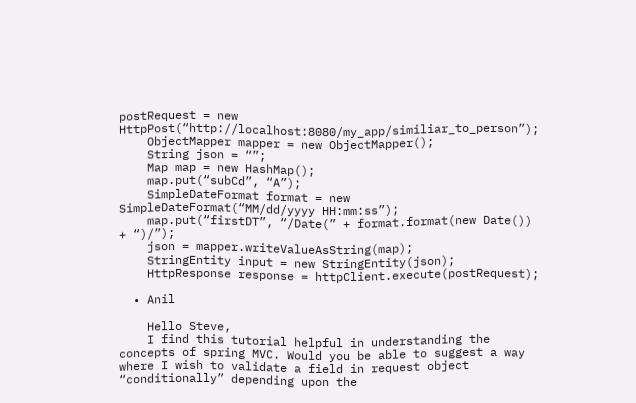postRequest = new HttpPost(“http://localhost:8080/my_app/similiar_to_person”);
    ObjectMapper mapper = new ObjectMapper();
    String json = “”;
    Map map = new HashMap();
    map.put(“subCd”, “A”);
    SimpleDateFormat format = new SimpleDateFormat(“MM/dd/yyyy HH:mm:ss”);
    map.put(“firstDT”, “/Date(” + format.format(new Date()) + “)/”);
    json = mapper.writeValueAsString(map);
    StringEntity input = new StringEntity(json);
    HttpResponse response = httpClient.execute(postRequest);

  • Anil

    Hello Steve,
    I find this tutorial helpful in understanding the concepts of spring MVC. Would you be able to suggest a way where I wish to validate a field in request object “conditionally” depending upon the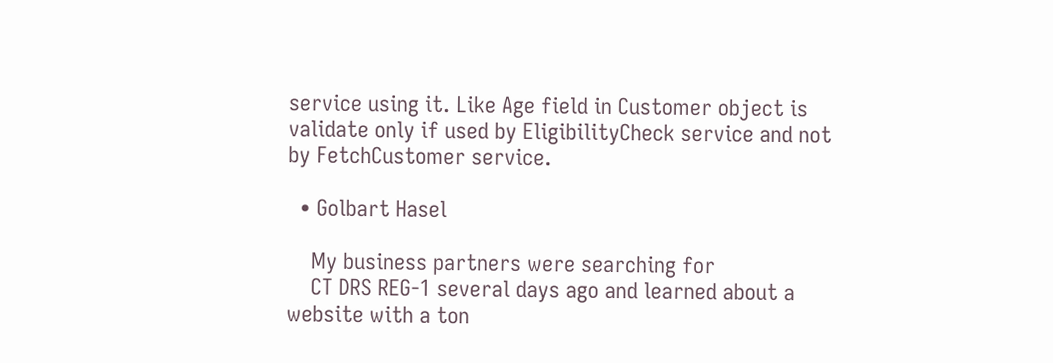service using it. Like Age field in Customer object is validate only if used by EligibilityCheck service and not by FetchCustomer service.

  • Golbart Hasel

    My business partners were searching for
    CT DRS REG-1 several days ago and learned about a website with a ton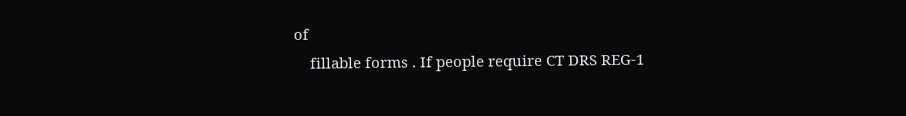of
    fillable forms . If people require CT DRS REG-1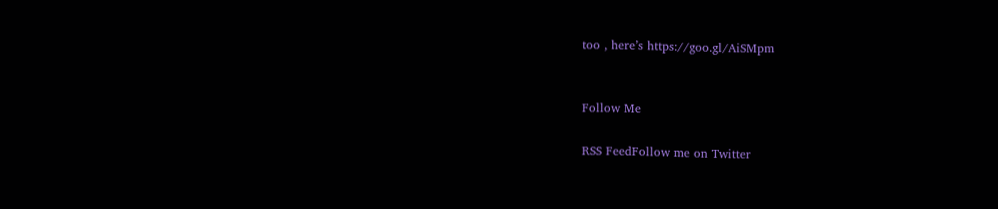too , here’s https://goo.gl/AiSMpm


Follow Me

RSS FeedFollow me on Twitter